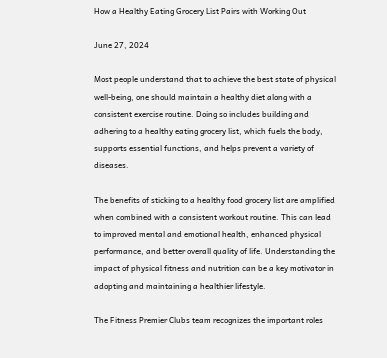How a Healthy Eating Grocery List Pairs with Working Out

June 27, 2024

Most people understand that to achieve the best state of physical well-being, one should maintain a healthy diet along with a consistent exercise routine. Doing so includes building and adhering to a healthy eating grocery list, which fuels the body, supports essential functions, and helps prevent a variety of diseases.

The benefits of sticking to a healthy food grocery list are amplified when combined with a consistent workout routine. This can lead to improved mental and emotional health, enhanced physical performance, and better overall quality of life. Understanding the impact of physical fitness and nutrition can be a key motivator in adopting and maintaining a healthier lifestyle.

The Fitness Premier Clubs team recognizes the important roles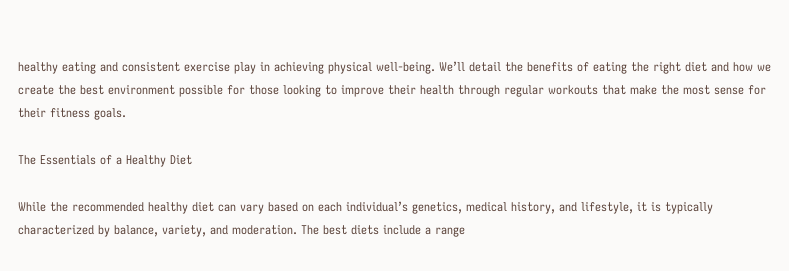healthy eating and consistent exercise play in achieving physical well-being. We’ll detail the benefits of eating the right diet and how we create the best environment possible for those looking to improve their health through regular workouts that make the most sense for their fitness goals.

The Essentials of a Healthy Diet

While the recommended healthy diet can vary based on each individual’s genetics, medical history, and lifestyle, it is typically characterized by balance, variety, and moderation. The best diets include a range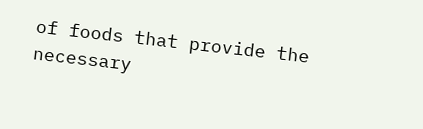of foods that provide the necessary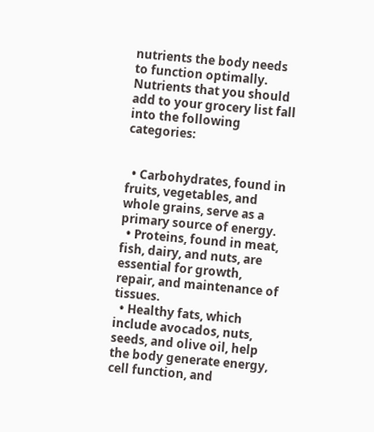nutrients the body needs to function optimally. Nutrients that you should add to your grocery list fall into the following categories:


  • Carbohydrates, found in fruits, vegetables, and whole grains, serve as a primary source of energy.
  • Proteins, found in meat, fish, dairy, and nuts, are essential for growth, repair, and maintenance of tissues.
  • Healthy fats, which include avocados, nuts, seeds, and olive oil, help the body generate energy, cell function, and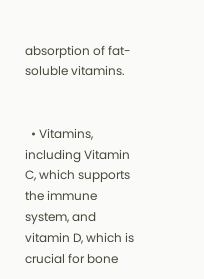absorption of fat-soluble vitamins.


  • Vitamins, including Vitamin C, which supports the immune system, and vitamin D, which is crucial for bone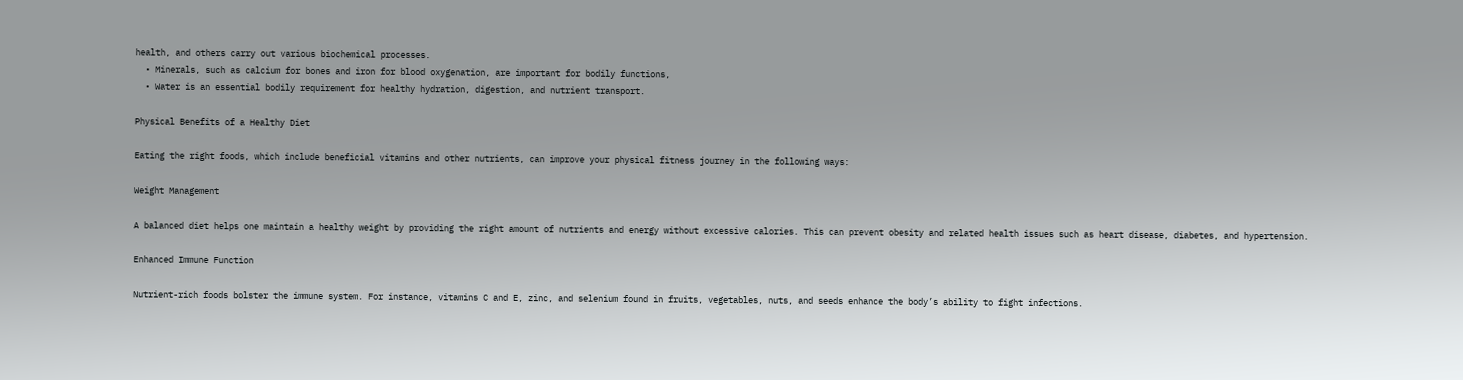health, and others carry out various biochemical processes.
  • Minerals, such as calcium for bones and iron for blood oxygenation, are important for bodily functions,
  • Water is an essential bodily requirement for healthy hydration, digestion, and nutrient transport.

Physical Benefits of a Healthy Diet

Eating the right foods, which include beneficial vitamins and other nutrients, can improve your physical fitness journey in the following ways:

Weight Management

A balanced diet helps one maintain a healthy weight by providing the right amount of nutrients and energy without excessive calories. This can prevent obesity and related health issues such as heart disease, diabetes, and hypertension.

Enhanced Immune Function

Nutrient-rich foods bolster the immune system. For instance, vitamins C and E, zinc, and selenium found in fruits, vegetables, nuts, and seeds enhance the body’s ability to fight infections.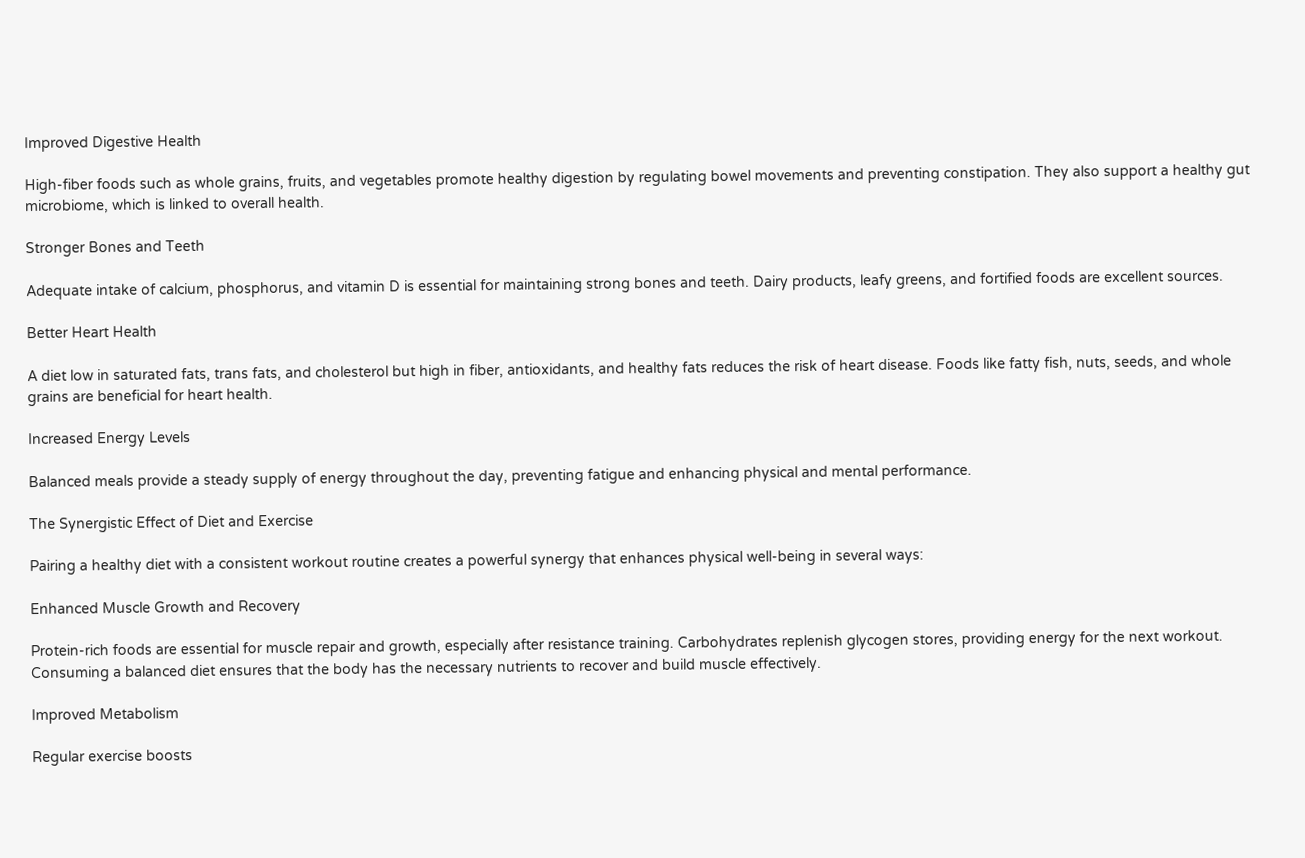Improved Digestive Health

High-fiber foods such as whole grains, fruits, and vegetables promote healthy digestion by regulating bowel movements and preventing constipation. They also support a healthy gut microbiome, which is linked to overall health.

Stronger Bones and Teeth

Adequate intake of calcium, phosphorus, and vitamin D is essential for maintaining strong bones and teeth. Dairy products, leafy greens, and fortified foods are excellent sources.

Better Heart Health

A diet low in saturated fats, trans fats, and cholesterol but high in fiber, antioxidants, and healthy fats reduces the risk of heart disease. Foods like fatty fish, nuts, seeds, and whole grains are beneficial for heart health.

Increased Energy Levels

Balanced meals provide a steady supply of energy throughout the day, preventing fatigue and enhancing physical and mental performance.

The Synergistic Effect of Diet and Exercise

Pairing a healthy diet with a consistent workout routine creates a powerful synergy that enhances physical well-being in several ways:

Enhanced Muscle Growth and Recovery

Protein-rich foods are essential for muscle repair and growth, especially after resistance training. Carbohydrates replenish glycogen stores, providing energy for the next workout. Consuming a balanced diet ensures that the body has the necessary nutrients to recover and build muscle effectively.

Improved Metabolism

Regular exercise boosts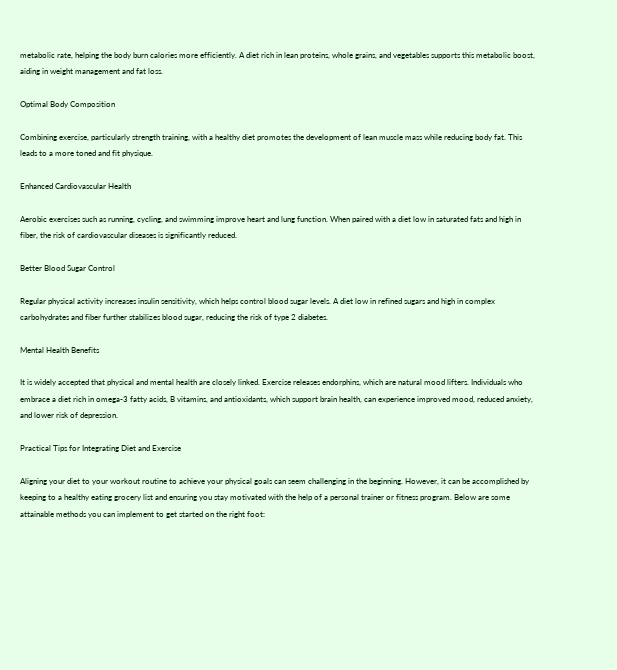metabolic rate, helping the body burn calories more efficiently. A diet rich in lean proteins, whole grains, and vegetables supports this metabolic boost, aiding in weight management and fat loss.

Optimal Body Composition

Combining exercise, particularly strength training, with a healthy diet promotes the development of lean muscle mass while reducing body fat. This leads to a more toned and fit physique.

Enhanced Cardiovascular Health

Aerobic exercises such as running, cycling, and swimming improve heart and lung function. When paired with a diet low in saturated fats and high in fiber, the risk of cardiovascular diseases is significantly reduced.

Better Blood Sugar Control

Regular physical activity increases insulin sensitivity, which helps control blood sugar levels. A diet low in refined sugars and high in complex carbohydrates and fiber further stabilizes blood sugar, reducing the risk of type 2 diabetes.

Mental Health Benefits

It is widely accepted that physical and mental health are closely linked. Exercise releases endorphins, which are natural mood lifters. Individuals who embrace a diet rich in omega-3 fatty acids, B vitamins, and antioxidants, which support brain health, can experience improved mood, reduced anxiety, and lower risk of depression.

Practical Tips for Integrating Diet and Exercise

Aligning your diet to your workout routine to achieve your physical goals can seem challenging in the beginning. However, it can be accomplished by keeping to a healthy eating grocery list and ensuring you stay motivated with the help of a personal trainer or fitness program. Below are some attainable methods you can implement to get started on the right foot: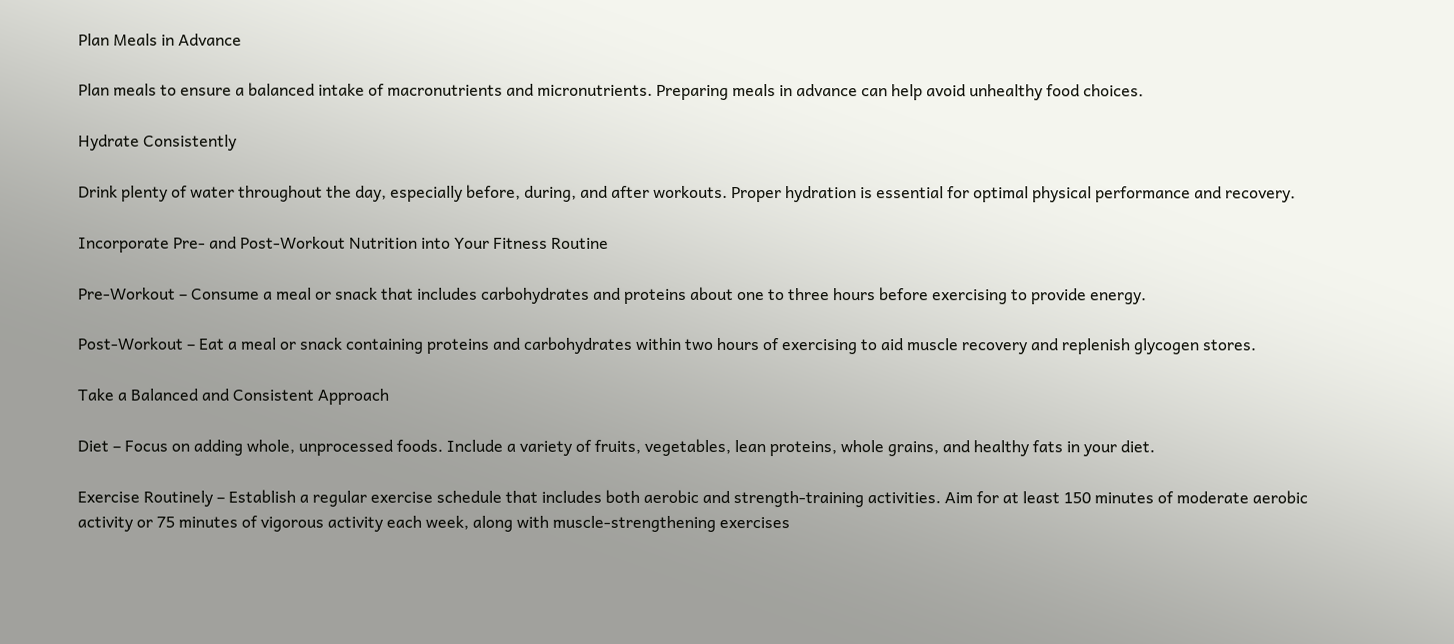Plan Meals in Advance

Plan meals to ensure a balanced intake of macronutrients and micronutrients. Preparing meals in advance can help avoid unhealthy food choices.

Hydrate Consistently

Drink plenty of water throughout the day, especially before, during, and after workouts. Proper hydration is essential for optimal physical performance and recovery.

Incorporate Pre- and Post-Workout Nutrition into Your Fitness Routine

Pre-Workout – Consume a meal or snack that includes carbohydrates and proteins about one to three hours before exercising to provide energy.

Post-Workout – Eat a meal or snack containing proteins and carbohydrates within two hours of exercising to aid muscle recovery and replenish glycogen stores.

Take a Balanced and Consistent Approach

Diet – Focus on adding whole, unprocessed foods. Include a variety of fruits, vegetables, lean proteins, whole grains, and healthy fats in your diet.

Exercise Routinely – Establish a regular exercise schedule that includes both aerobic and strength-training activities. Aim for at least 150 minutes of moderate aerobic activity or 75 minutes of vigorous activity each week, along with muscle-strengthening exercises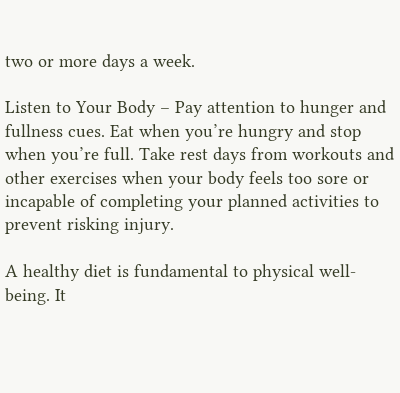two or more days a week.

Listen to Your Body – Pay attention to hunger and fullness cues. Eat when you’re hungry and stop when you’re full. Take rest days from workouts and other exercises when your body feels too sore or incapable of completing your planned activities to prevent risking injury.

A healthy diet is fundamental to physical well-being. It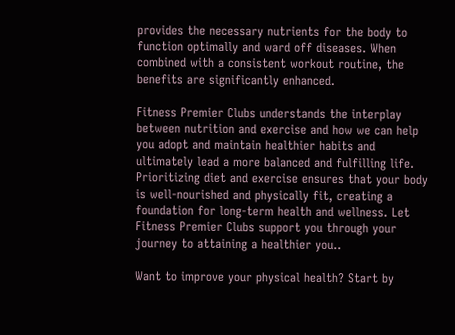provides the necessary nutrients for the body to function optimally and ward off diseases. When combined with a consistent workout routine, the benefits are significantly enhanced.

Fitness Premier Clubs understands the interplay between nutrition and exercise and how we can help you adopt and maintain healthier habits and ultimately lead a more balanced and fulfilling life. Prioritizing diet and exercise ensures that your body is well-nourished and physically fit, creating a foundation for long-term health and wellness. Let Fitness Premier Clubs support you through your journey to attaining a healthier you..

Want to improve your physical health? Start by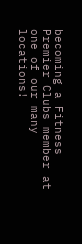becoming a Fitness Premier Clubs member at one of our many locations!